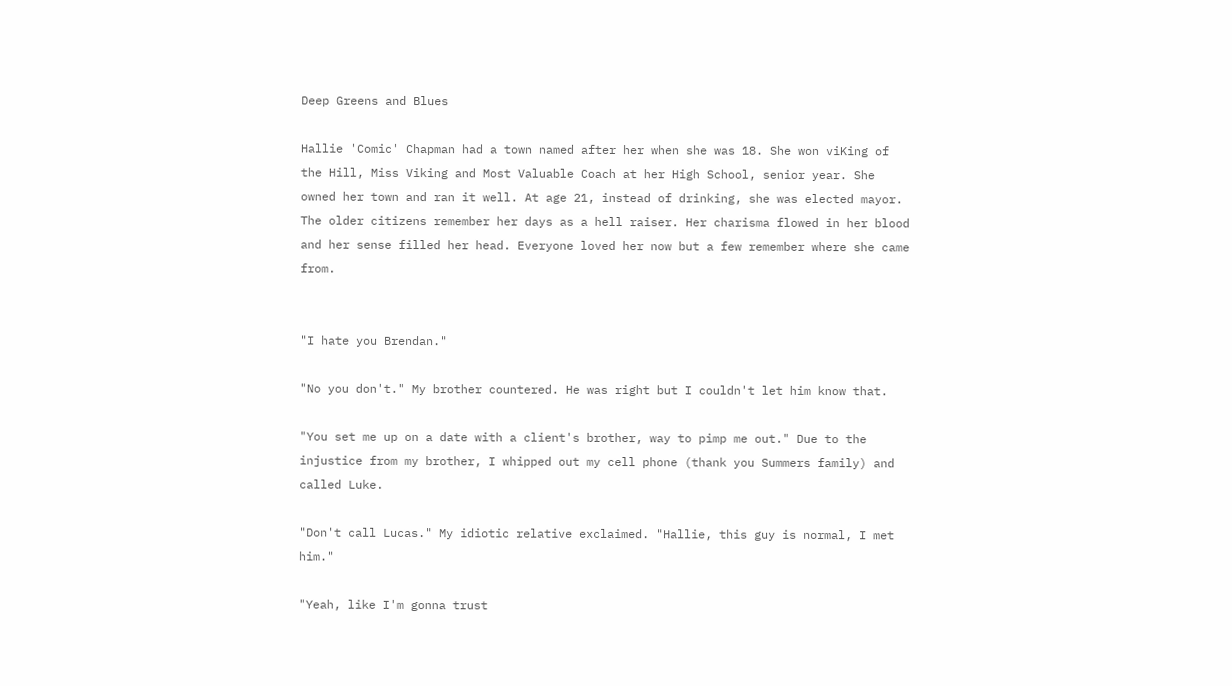Deep Greens and Blues

Hallie 'Comic' Chapman had a town named after her when she was 18. She won viKing of the Hill, Miss Viking and Most Valuable Coach at her High School, senior year. She owned her town and ran it well. At age 21, instead of drinking, she was elected mayor. The older citizens remember her days as a hell raiser. Her charisma flowed in her blood and her sense filled her head. Everyone loved her now but a few remember where she came from.


"I hate you Brendan."

"No you don't." My brother countered. He was right but I couldn't let him know that.

"You set me up on a date with a client's brother, way to pimp me out." Due to the injustice from my brother, I whipped out my cell phone (thank you Summers family) and called Luke.

"Don't call Lucas." My idiotic relative exclaimed. "Hallie, this guy is normal, I met him."

"Yeah, like I'm gonna trust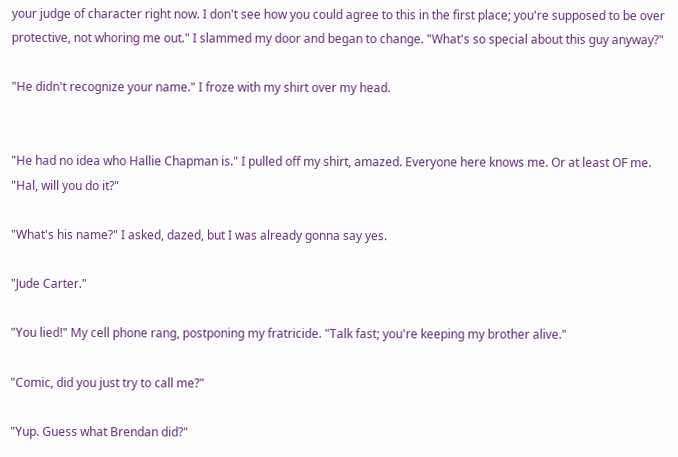your judge of character right now. I don't see how you could agree to this in the first place; you're supposed to be over protective, not whoring me out." I slammed my door and began to change. "What's so special about this guy anyway?"

"He didn't recognize your name." I froze with my shirt over my head.


"He had no idea who Hallie Chapman is." I pulled off my shirt, amazed. Everyone here knows me. Or at least OF me. "Hal, will you do it?"

"What's his name?" I asked, dazed, but I was already gonna say yes.

"Jude Carter."

"You lied!" My cell phone rang, postponing my fratricide. "Talk fast; you're keeping my brother alive."

"Comic, did you just try to call me?"

"Yup. Guess what Brendan did?"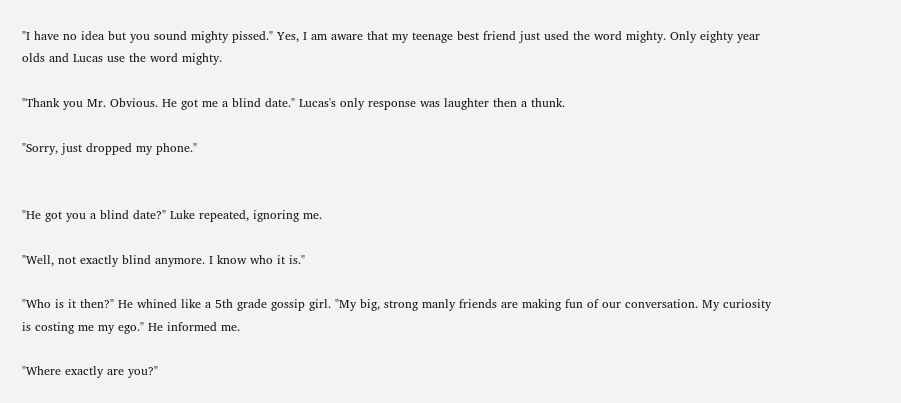"I have no idea but you sound mighty pissed." Yes, I am aware that my teenage best friend just used the word mighty. Only eighty year olds and Lucas use the word mighty.

"Thank you Mr. Obvious. He got me a blind date." Lucas's only response was laughter then a thunk.

"Sorry, just dropped my phone."


"He got you a blind date?" Luke repeated, ignoring me.

"Well, not exactly blind anymore. I know who it is."

"Who is it then?" He whined like a 5th grade gossip girl. "My big, strong manly friends are making fun of our conversation. My curiosity is costing me my ego." He informed me.

"Where exactly are you?"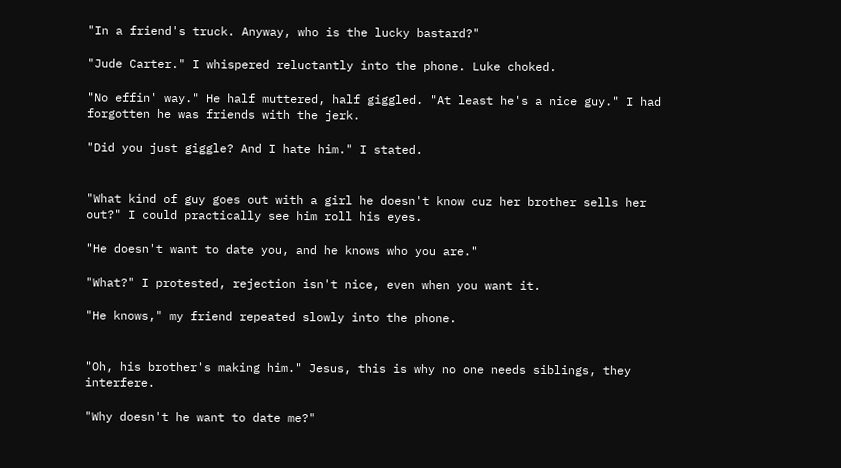"In a friend's truck. Anyway, who is the lucky bastard?"

"Jude Carter." I whispered reluctantly into the phone. Luke choked.

"No effin' way." He half muttered, half giggled. "At least he's a nice guy." I had forgotten he was friends with the jerk.

"Did you just giggle? And I hate him." I stated.


"What kind of guy goes out with a girl he doesn't know cuz her brother sells her out?" I could practically see him roll his eyes.

"He doesn't want to date you, and he knows who you are."

"What?" I protested, rejection isn't nice, even when you want it.

"He knows," my friend repeated slowly into the phone.


"Oh, his brother's making him." Jesus, this is why no one needs siblings, they interfere.

"Why doesn't he want to date me?"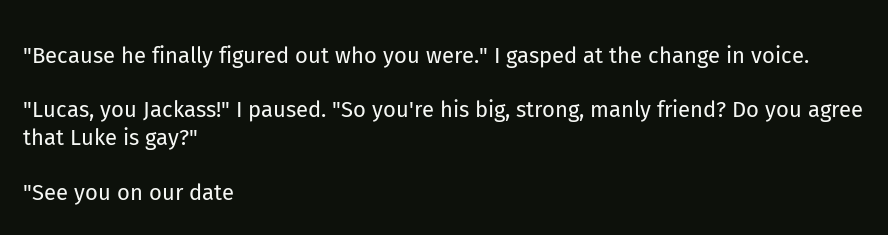"Because he finally figured out who you were." I gasped at the change in voice.

"Lucas, you Jackass!" I paused. "So you're his big, strong, manly friend? Do you agree that Luke is gay?"

"See you on our date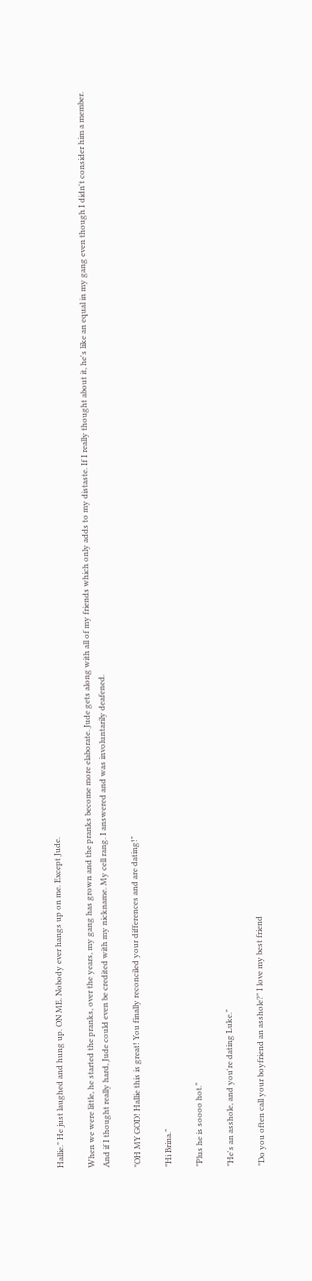Hallie." He just laughed and hung up. ON ME. Nobody ever hangs up on me. Except Jude.

When we were little, he started the pranks, over the years, my gang has grown and the pranks become more elaborate. Jude gets along with all of my friends which only adds to my distaste. If I really thought about it, he's like an equal in my gang even though I didn't consider him a member. And if I thought really hard, Jude could even be credited with my nickname. My cell rang. I answered and was involuntarily deafened.

"OH MY GOD! Hallie this is great! You finally reconciled your differences and are dating!"

"Hi Brina."

"Plus he is soooo hot."

"He's an asshole, and you're dating Luke."

"Do you often call your boyfriend an asshole?" I love my best friend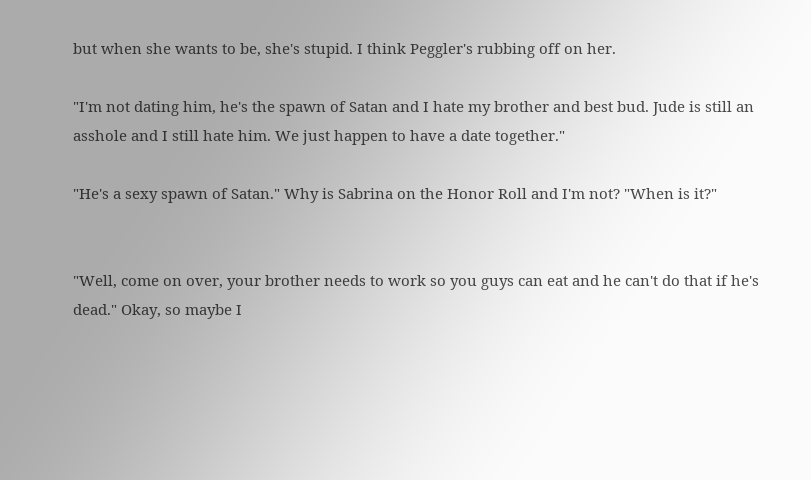but when she wants to be, she's stupid. I think Peggler's rubbing off on her.

"I'm not dating him, he's the spawn of Satan and I hate my brother and best bud. Jude is still an asshole and I still hate him. We just happen to have a date together."

"He's a sexy spawn of Satan." Why is Sabrina on the Honor Roll and I'm not? "When is it?"


"Well, come on over, your brother needs to work so you guys can eat and he can't do that if he's dead." Okay, so maybe I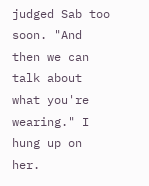judged Sab too soon. "And then we can talk about what you're wearing." I hung up on her.